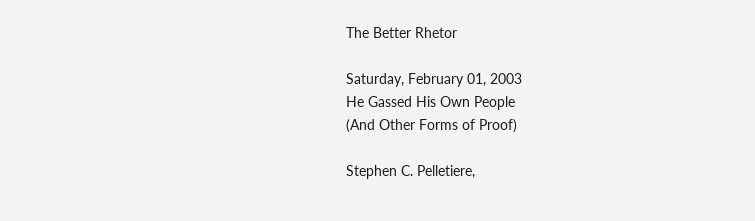The Better Rhetor

Saturday, February 01, 2003
He Gassed His Own People
(And Other Forms of Proof)

Stephen C. Pelletiere,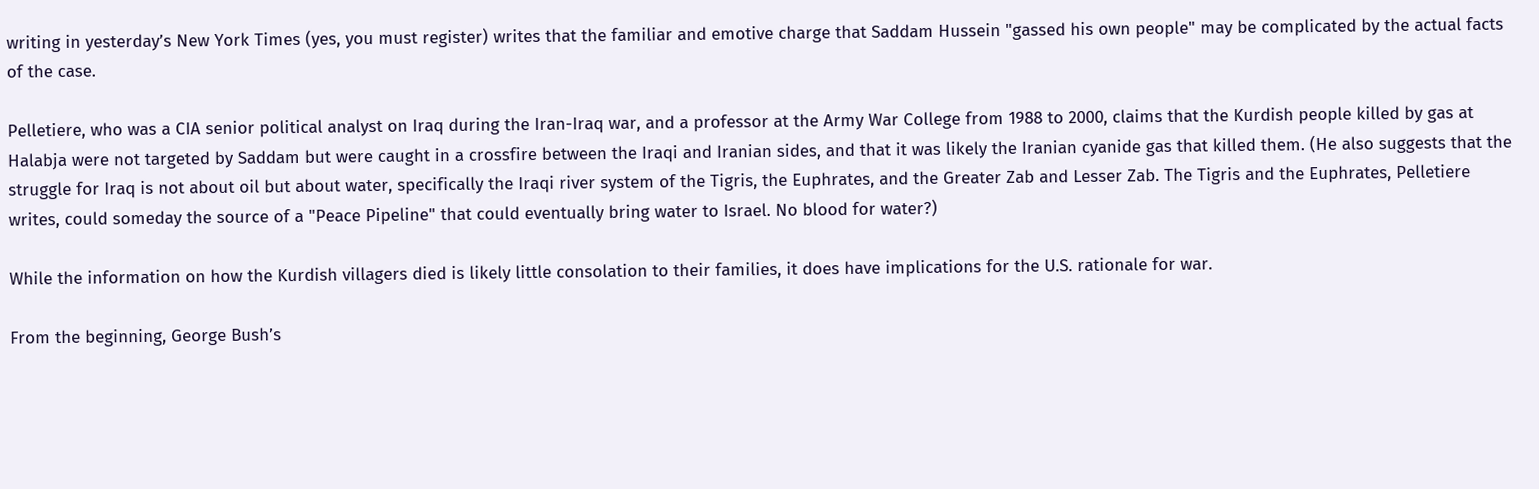writing in yesterday’s New York Times (yes, you must register) writes that the familiar and emotive charge that Saddam Hussein "gassed his own people" may be complicated by the actual facts of the case.

Pelletiere, who was a CIA senior political analyst on Iraq during the Iran-Iraq war, and a professor at the Army War College from 1988 to 2000, claims that the Kurdish people killed by gas at Halabja were not targeted by Saddam but were caught in a crossfire between the Iraqi and Iranian sides, and that it was likely the Iranian cyanide gas that killed them. (He also suggests that the struggle for Iraq is not about oil but about water, specifically the Iraqi river system of the Tigris, the Euphrates, and the Greater Zab and Lesser Zab. The Tigris and the Euphrates, Pelletiere writes, could someday the source of a "Peace Pipeline" that could eventually bring water to Israel. No blood for water?)

While the information on how the Kurdish villagers died is likely little consolation to their families, it does have implications for the U.S. rationale for war.

From the beginning, George Bush’s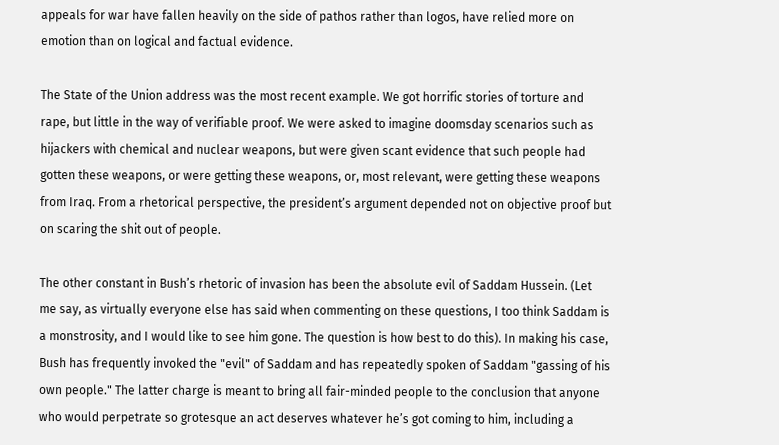appeals for war have fallen heavily on the side of pathos rather than logos, have relied more on emotion than on logical and factual evidence.

The State of the Union address was the most recent example. We got horrific stories of torture and rape, but little in the way of verifiable proof. We were asked to imagine doomsday scenarios such as hijackers with chemical and nuclear weapons, but were given scant evidence that such people had gotten these weapons, or were getting these weapons, or, most relevant, were getting these weapons from Iraq. From a rhetorical perspective, the president’s argument depended not on objective proof but on scaring the shit out of people.

The other constant in Bush’s rhetoric of invasion has been the absolute evil of Saddam Hussein. (Let me say, as virtually everyone else has said when commenting on these questions, I too think Saddam is a monstrosity, and I would like to see him gone. The question is how best to do this). In making his case, Bush has frequently invoked the "evil" of Saddam and has repeatedly spoken of Saddam "gassing of his own people." The latter charge is meant to bring all fair-minded people to the conclusion that anyone who would perpetrate so grotesque an act deserves whatever he’s got coming to him, including a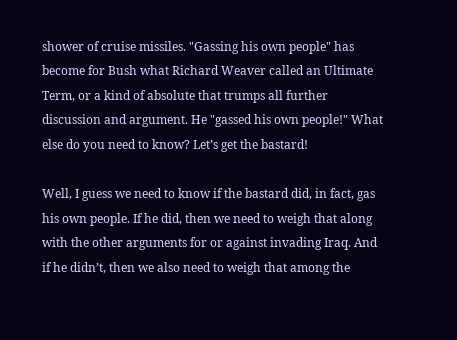shower of cruise missiles. "Gassing his own people" has become for Bush what Richard Weaver called an Ultimate Term, or a kind of absolute that trumps all further discussion and argument. He "gassed his own people!" What else do you need to know? Let’s get the bastard!

Well, I guess we need to know if the bastard did, in fact, gas his own people. If he did, then we need to weigh that along with the other arguments for or against invading Iraq. And if he didn’t, then we also need to weigh that among the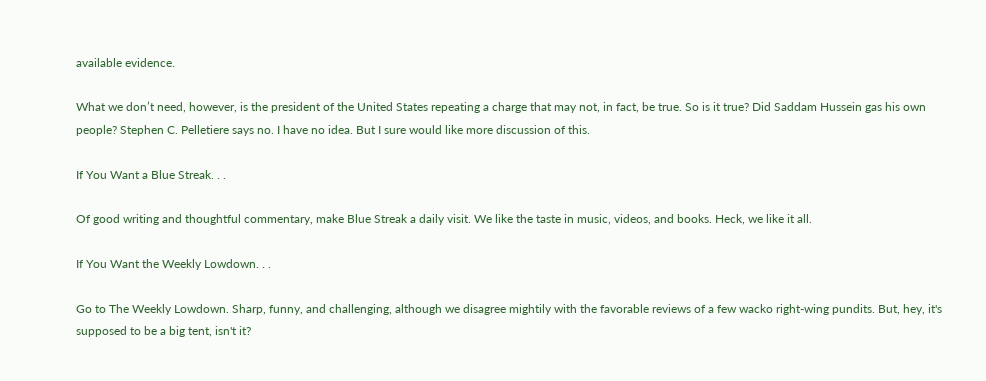available evidence.

What we don’t need, however, is the president of the United States repeating a charge that may not, in fact, be true. So is it true? Did Saddam Hussein gas his own people? Stephen C. Pelletiere says no. I have no idea. But I sure would like more discussion of this.

If You Want a Blue Streak. . .

Of good writing and thoughtful commentary, make Blue Streak a daily visit. We like the taste in music, videos, and books. Heck, we like it all.

If You Want the Weekly Lowdown. . .

Go to The Weekly Lowdown. Sharp, funny, and challenging, although we disagree mightily with the favorable reviews of a few wacko right-wing pundits. But, hey, it's supposed to be a big tent, isn't it?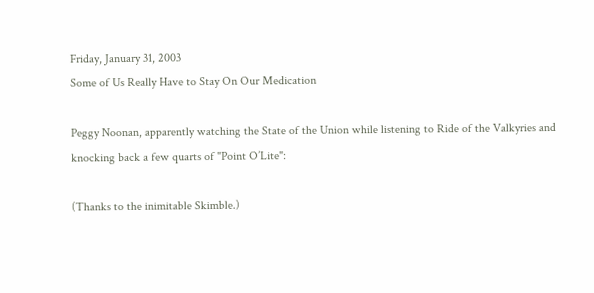Friday, January 31, 2003
Some of Us Really Have to Stay On Our Medication

Peggy Noonan, apparently watching the State of the Union while listening to Ride of the Valkyries and knocking back a few quarts of "Point O’Lite":

(Thanks to the inimitable Skimble.)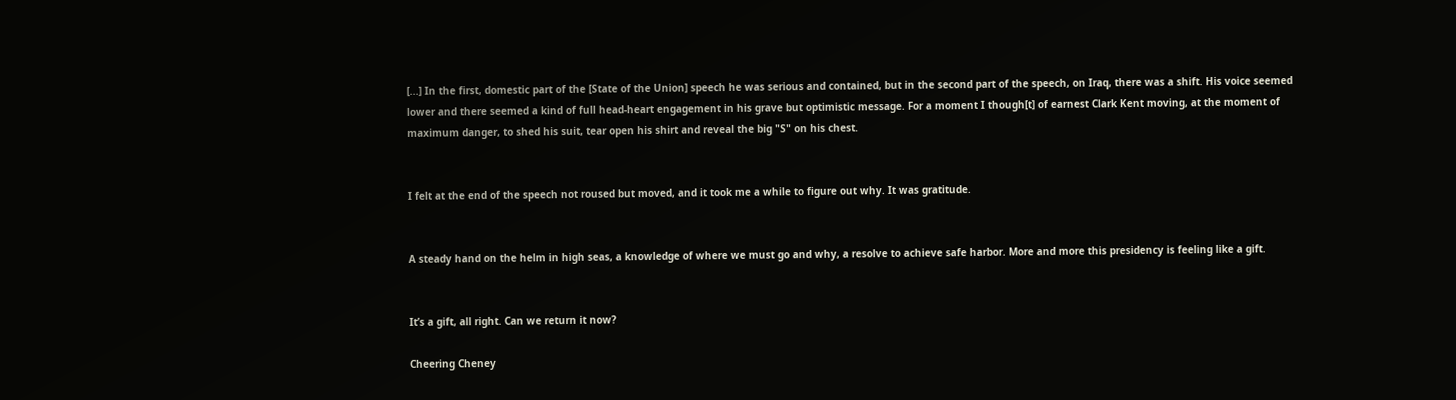[...] In the first, domestic part of the [State of the Union] speech he was serious and contained, but in the second part of the speech, on Iraq, there was a shift. His voice seemed lower and there seemed a kind of full head-heart engagement in his grave but optimistic message. For a moment I though[t] of earnest Clark Kent moving, at the moment of maximum danger, to shed his suit, tear open his shirt and reveal the big "S" on his chest.


I felt at the end of the speech not roused but moved, and it took me a while to figure out why. It was gratitude.


A steady hand on the helm in high seas, a knowledge of where we must go and why, a resolve to achieve safe harbor. More and more this presidency is feeling like a gift.


It’s a gift, all right. Can we return it now?

Cheering Cheney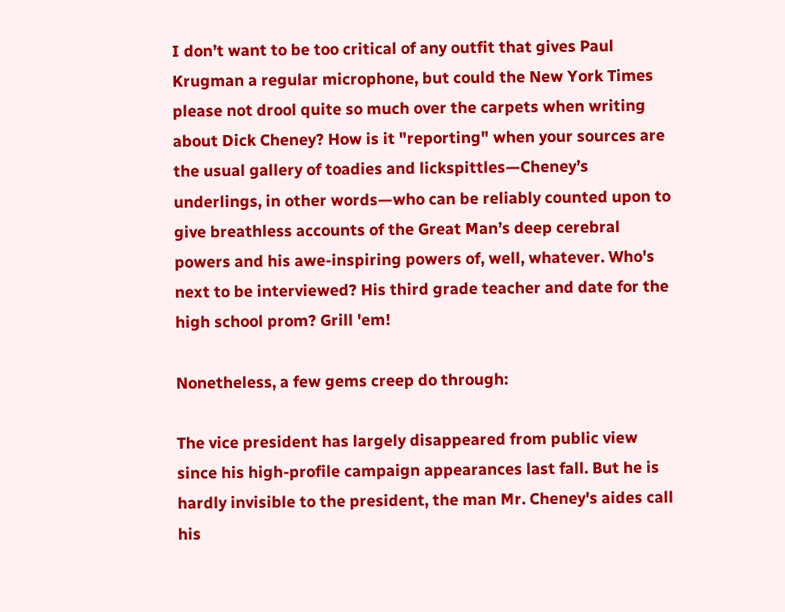I don’t want to be too critical of any outfit that gives Paul Krugman a regular microphone, but could the New York Times please not drool quite so much over the carpets when writing about Dick Cheney? How is it "reporting" when your sources are the usual gallery of toadies and lickspittles—Cheney’s underlings, in other words—who can be reliably counted upon to give breathless accounts of the Great Man’s deep cerebral powers and his awe-inspiring powers of, well, whatever. Who's next to be interviewed? His third grade teacher and date for the high school prom? Grill 'em!

Nonetheless, a few gems creep do through:

The vice president has largely disappeared from public view since his high-profile campaign appearances last fall. But he is hardly invisible to the president, the man Mr. Cheney's aides call his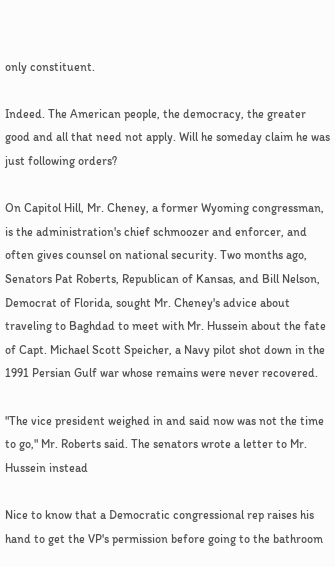only constituent.

Indeed. The American people, the democracy, the greater good and all that need not apply. Will he someday claim he was just following orders?

On Capitol Hill, Mr. Cheney, a former Wyoming congressman, is the administration's chief schmoozer and enforcer, and often gives counsel on national security. Two months ago, Senators Pat Roberts, Republican of Kansas, and Bill Nelson, Democrat of Florida, sought Mr. Cheney's advice about traveling to Baghdad to meet with Mr. Hussein about the fate of Capt. Michael Scott Speicher, a Navy pilot shot down in the 1991 Persian Gulf war whose remains were never recovered.

"The vice president weighed in and said now was not the time to go," Mr. Roberts said. The senators wrote a letter to Mr. Hussein instead

Nice to know that a Democratic congressional rep raises his hand to get the VP's permission before going to the bathroom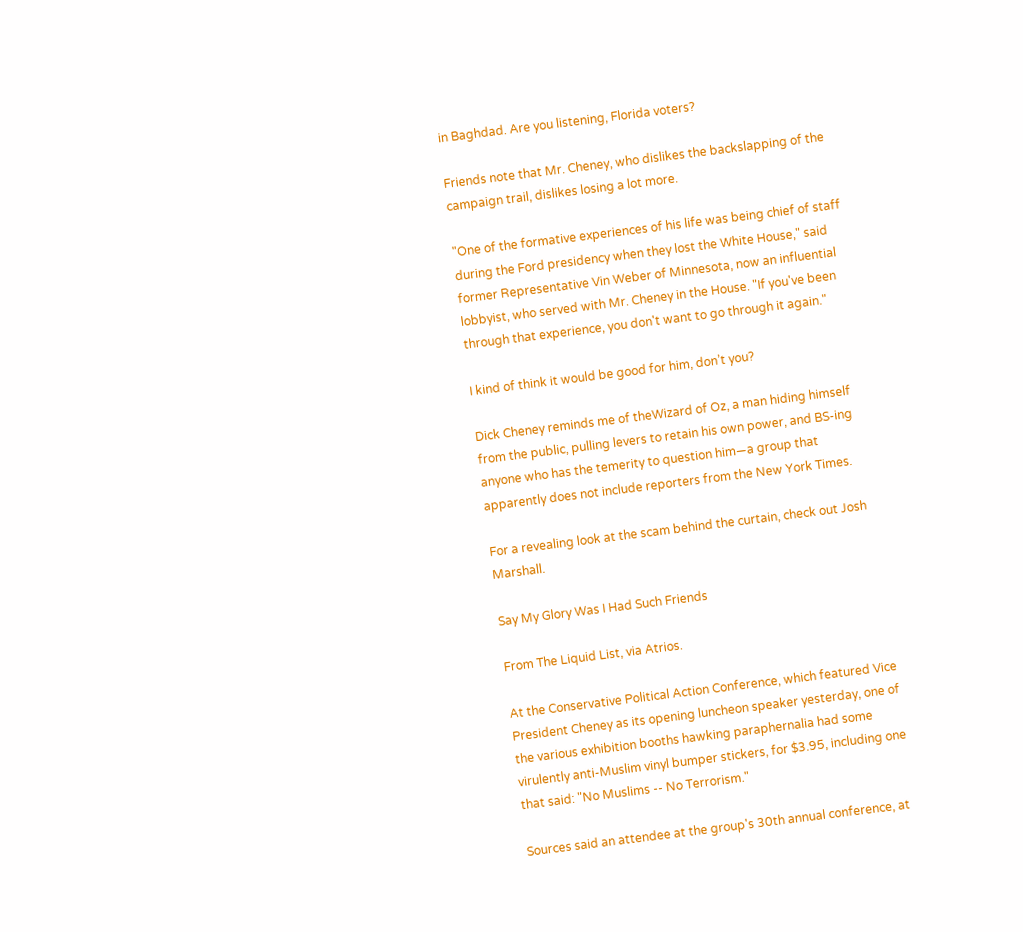in Baghdad. Are you listening, Florida voters?

Friends note that Mr. Cheney, who dislikes the backslapping of the campaign trail, dislikes losing a lot more.

"One of the formative experiences of his life was being chief of staff during the Ford presidency when they lost the White House," said former Representative Vin Weber of Minnesota, now an influential lobbyist, who served with Mr. Cheney in the House. "If you've been through that experience, you don't want to go through it again."

I kind of think it would be good for him, don’t you?

Dick Cheney reminds me of theWizard of Oz, a man hiding himself from the public, pulling levers to retain his own power, and BS-ing anyone who has the temerity to question him—a group that apparently does not include reporters from the New York Times.

For a revealing look at the scam behind the curtain, check out Josh Marshall.

Say My Glory Was I Had Such Friends

From The Liquid List, via Atrios.

At the Conservative Political Action Conference, which featured Vice President Cheney as its opening luncheon speaker yesterday, one of the various exhibition booths hawking paraphernalia had some virulently anti-Muslim vinyl bumper stickers, for $3.95, including one that said: "No Muslims -- No Terrorism."

Sources said an attendee at the group's 30th annual conference, at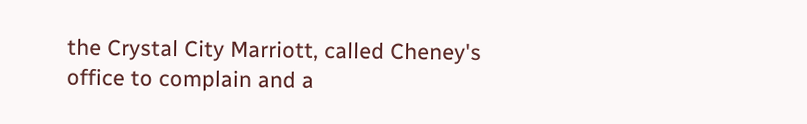the Crystal City Marriott, called Cheney's office to complain and a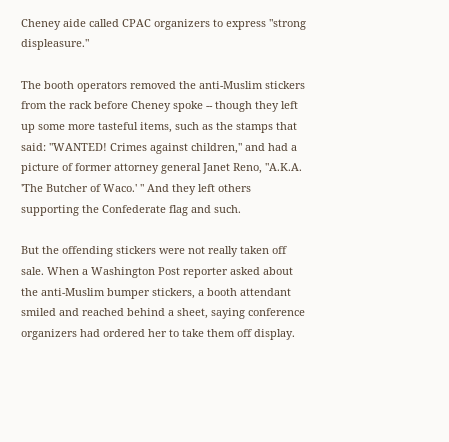Cheney aide called CPAC organizers to express "strong displeasure."

The booth operators removed the anti-Muslim stickers from the rack before Cheney spoke -- though they left up some more tasteful items, such as the stamps that said: "WANTED! Crimes against children," and had a picture of former attorney general Janet Reno, "A.K.A. 'The Butcher of Waco.' " And they left others supporting the Confederate flag and such.

But the offending stickers were not really taken off sale. When a Washington Post reporter asked about the anti-Muslim bumper stickers, a booth attendant smiled and reached behind a sheet, saying conference organizers had ordered her to take them off display.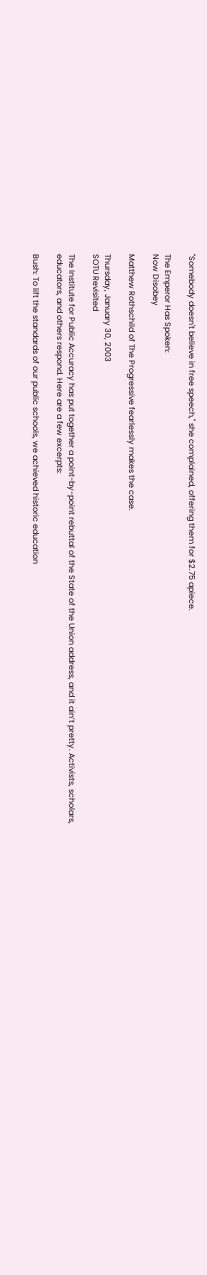"Somebody doesn't believe in free speech," she complained, offering them for $2.75 apiece.

The Emperor Has Spoken:
Now Disobey

Matthew Rothschild of The Progressive fearlessly makes the case.

Thursday, January 30, 2003
SOTU Revisited

The Institute for Public Accuracy has put together a point-by-point rebuttal of the State of the Union address, and it ain’t pretty. Activists, scholars, educators, and others respond. Here are a few excerpts:

Bush: To lift the standards of our public schools, we achieved historic education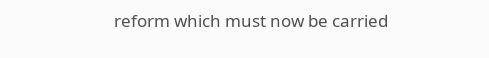reform which must now be carried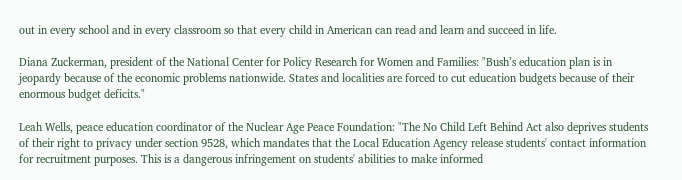out in every school and in every classroom so that every child in American can read and learn and succeed in life.

Diana Zuckerman, president of the National Center for Policy Research for Women and Families: "Bush’s education plan is in jeopardy because of the economic problems nationwide. States and localities are forced to cut education budgets because of their enormous budget deficits."

Leah Wells, peace education coordinator of the Nuclear Age Peace Foundation: "The No Child Left Behind Act also deprives students of their right to privacy under section 9528, which mandates that the Local Education Agency release students' contact information for recruitment purposes. This is a dangerous infringement on students' abilities to make informed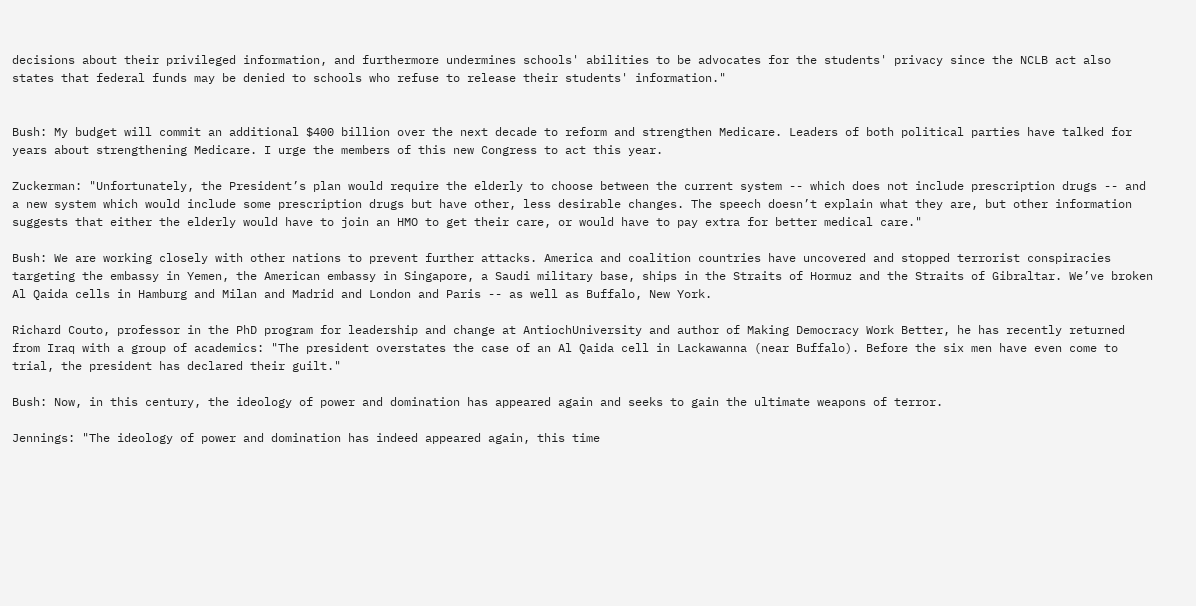decisions about their privileged information, and furthermore undermines schools' abilities to be advocates for the students' privacy since the NCLB act also states that federal funds may be denied to schools who refuse to release their students' information."


Bush: My budget will commit an additional $400 billion over the next decade to reform and strengthen Medicare. Leaders of both political parties have talked for years about strengthening Medicare. I urge the members of this new Congress to act this year.

Zuckerman: "Unfortunately, the President’s plan would require the elderly to choose between the current system -- which does not include prescription drugs -- and a new system which would include some prescription drugs but have other, less desirable changes. The speech doesn’t explain what they are, but other information suggests that either the elderly would have to join an HMO to get their care, or would have to pay extra for better medical care."

Bush: We are working closely with other nations to prevent further attacks. America and coalition countries have uncovered and stopped terrorist conspiracies targeting the embassy in Yemen, the American embassy in Singapore, a Saudi military base, ships in the Straits of Hormuz and the Straits of Gibraltar. We’ve broken Al Qaida cells in Hamburg and Milan and Madrid and London and Paris -- as well as Buffalo, New York.

Richard Couto, professor in the PhD program for leadership and change at AntiochUniversity and author of Making Democracy Work Better, he has recently returned from Iraq with a group of academics: "The president overstates the case of an Al Qaida cell in Lackawanna (near Buffalo). Before the six men have even come to trial, the president has declared their guilt."

Bush: Now, in this century, the ideology of power and domination has appeared again and seeks to gain the ultimate weapons of terror.

Jennings: "The ideology of power and domination has indeed appeared again, this time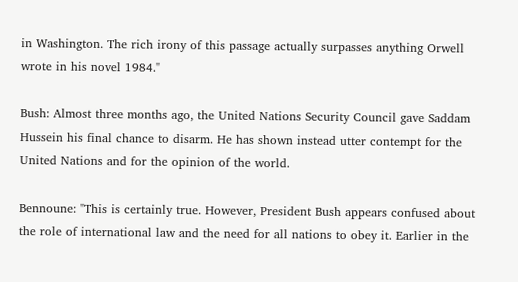in Washington. The rich irony of this passage actually surpasses anything Orwell wrote in his novel 1984."

Bush: Almost three months ago, the United Nations Security Council gave Saddam Hussein his final chance to disarm. He has shown instead utter contempt for the United Nations and for the opinion of the world.

Bennoune: "This is certainly true. However, President Bush appears confused about the role of international law and the need for all nations to obey it. Earlier in the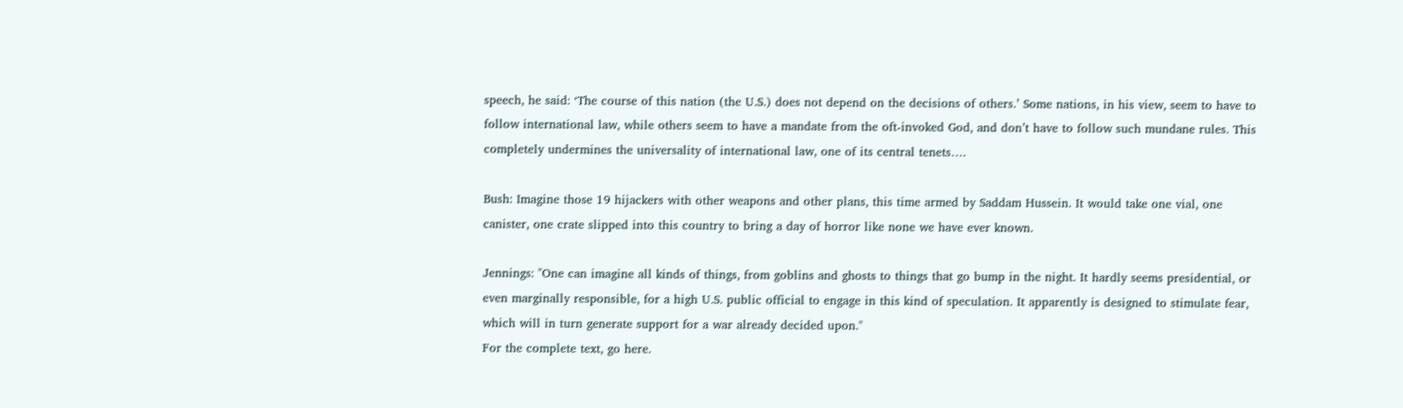speech, he said: ‘The course of this nation (the U.S.) does not depend on the decisions of others.’ Some nations, in his view, seem to have to follow international law, while others seem to have a mandate from the oft-invoked God, and don’t have to follow such mundane rules. This completely undermines the universality of international law, one of its central tenets….

Bush: Imagine those 19 hijackers with other weapons and other plans, this time armed by Saddam Hussein. It would take one vial, one canister, one crate slipped into this country to bring a day of horror like none we have ever known.

Jennings: "One can imagine all kinds of things, from goblins and ghosts to things that go bump in the night. It hardly seems presidential, or even marginally responsible, for a high U.S. public official to engage in this kind of speculation. It apparently is designed to stimulate fear, which will in turn generate support for a war already decided upon."
For the complete text, go here.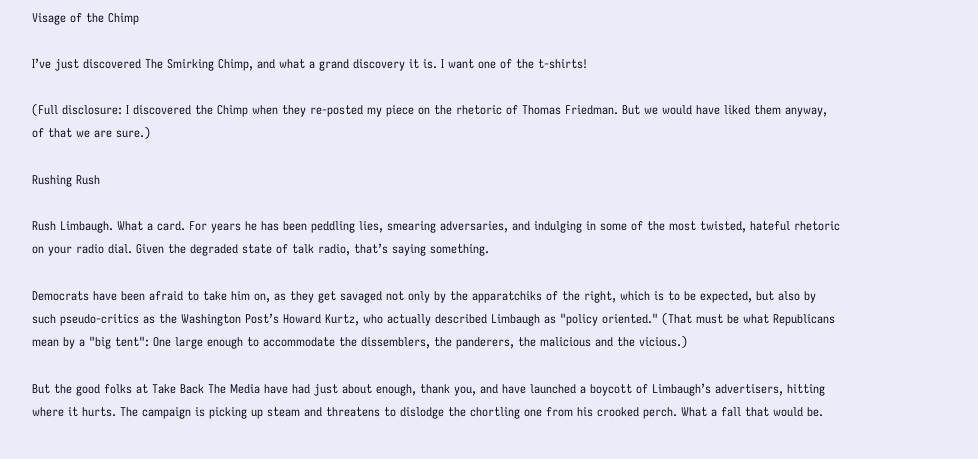Visage of the Chimp

I’ve just discovered The Smirking Chimp, and what a grand discovery it is. I want one of the t-shirts!

(Full disclosure: I discovered the Chimp when they re-posted my piece on the rhetoric of Thomas Friedman. But we would have liked them anyway, of that we are sure.)

Rushing Rush

Rush Limbaugh. What a card. For years he has been peddling lies, smearing adversaries, and indulging in some of the most twisted, hateful rhetoric on your radio dial. Given the degraded state of talk radio, that’s saying something.

Democrats have been afraid to take him on, as they get savaged not only by the apparatchiks of the right, which is to be expected, but also by such pseudo-critics as the Washington Post’s Howard Kurtz, who actually described Limbaugh as "policy oriented." (That must be what Republicans mean by a "big tent": One large enough to accommodate the dissemblers, the panderers, the malicious and the vicious.)

But the good folks at Take Back The Media have had just about enough, thank you, and have launched a boycott of Limbaugh’s advertisers, hitting where it hurts. The campaign is picking up steam and threatens to dislodge the chortling one from his crooked perch. What a fall that would be.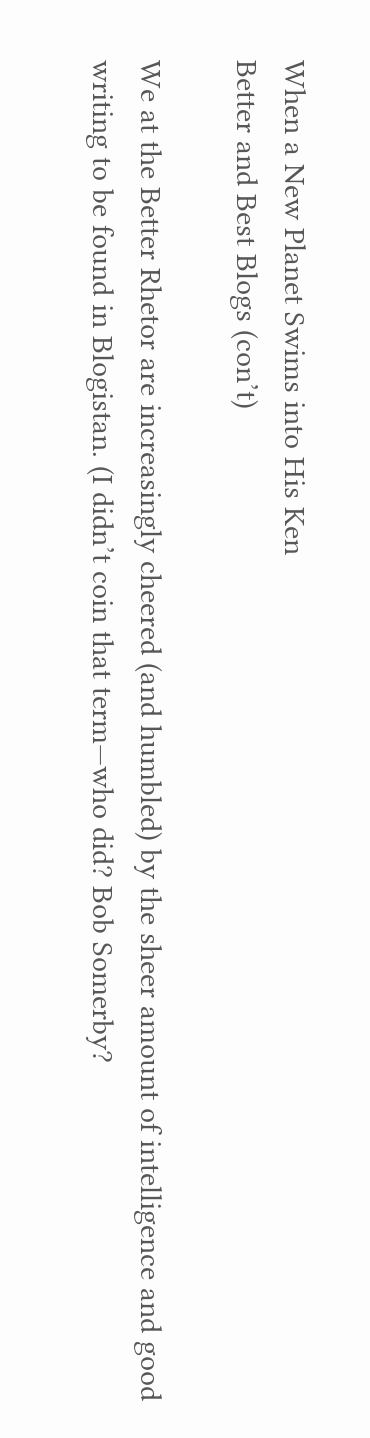When a New Planet Swims into His Ken
Better and Best Blogs (con’t)

We at the Better Rhetor are increasingly cheered (and humbled) by the sheer amount of intelligence and good writing to be found in Blogistan. (I didn’t coin that term—who did? Bob Somerby?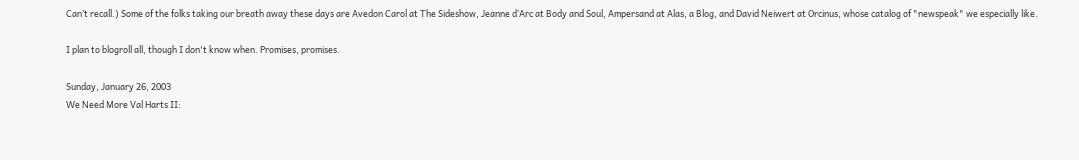Can’t recall.) Some of the folks taking our breath away these days are Avedon Carol at The Sideshow, Jeanne d’Arc at Body and Soul, Ampersand at Alas, a Blog, and David Neiwert at Orcinus, whose catalog of "newspeak" we especially like.

I plan to blogroll all, though I don't know when. Promises, promises.

Sunday, January 26, 2003
We Need More Val Harts II: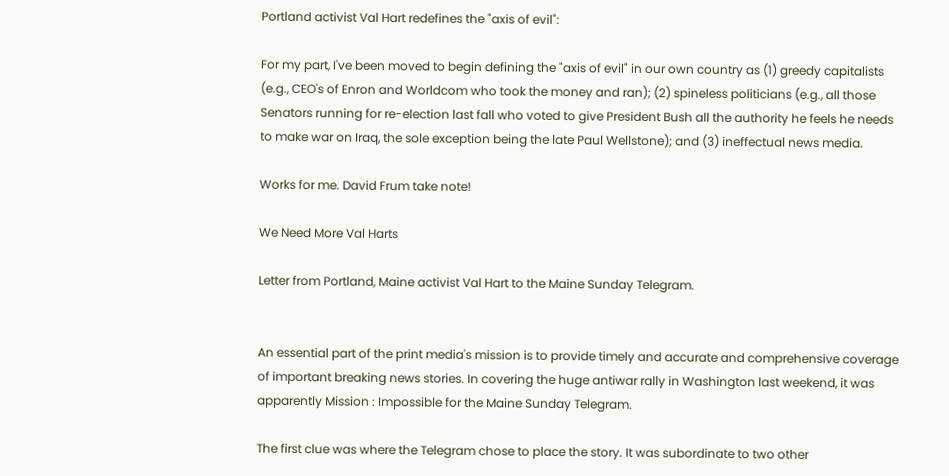Portland activist Val Hart redefines the "axis of evil":

For my part, I've been moved to begin defining the "axis of evil" in our own country as (1) greedy capitalists (e.g., CEO's of Enron and Worldcom who took the money and ran); (2) spineless politicians (e.g., all those Senators running for re-election last fall who voted to give President Bush all the authority he feels he needs to make war on Iraq, the sole exception being the late Paul Wellstone); and (3) ineffectual news media.

Works for me. David Frum take note!

We Need More Val Harts

Letter from Portland, Maine activist Val Hart to the Maine Sunday Telegram.


An essential part of the print media's mission is to provide timely and accurate and comprehensive coverage of important breaking news stories. In covering the huge antiwar rally in Washington last weekend, it was apparently Mission : Impossible for the Maine Sunday Telegram.

The first clue was where the Telegram chose to place the story. It was subordinate to two other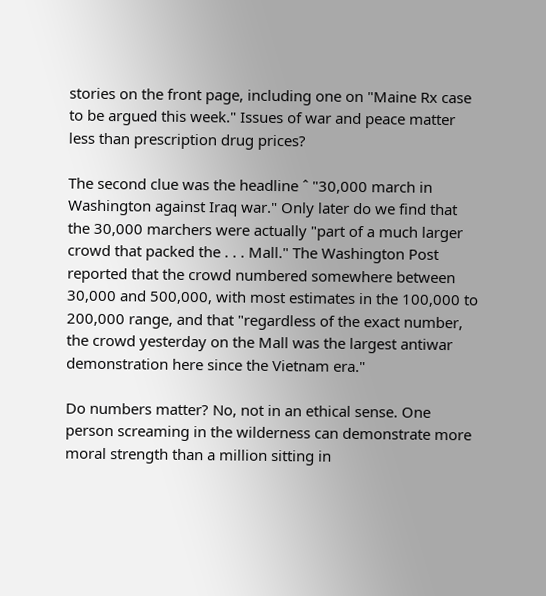stories on the front page, including one on "Maine Rx case to be argued this week." Issues of war and peace matter less than prescription drug prices?

The second clue was the headline ˆ "30,000 march in Washington against Iraq war." Only later do we find that the 30,000 marchers were actually "part of a much larger crowd that packed the . . . Mall." The Washington Post reported that the crowd numbered somewhere between 30,000 and 500,000, with most estimates in the 100,000 to 200,000 range, and that "regardless of the exact number, the crowd yesterday on the Mall was the largest antiwar demonstration here since the Vietnam era."

Do numbers matter? No, not in an ethical sense. One person screaming in the wilderness can demonstrate more moral strength than a million sitting in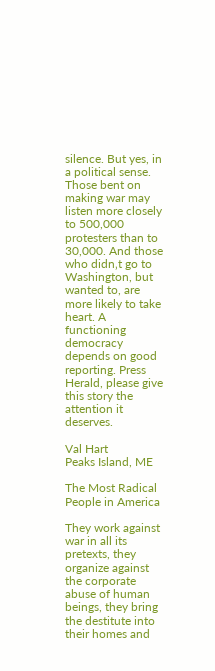silence. But yes, in a political sense. Those bent on making war may listen more closely to 500,000 protesters than to 30,000. And those who didn‚t go to Washington, but wanted to, are more likely to take heart. A functioning democracy depends on good reporting. Press Herald, please give this story the attention it deserves.

Val Hart
Peaks Island, ME

The Most Radical People in America

They work against war in all its pretexts, they organize against the corporate abuse of human beings, they bring the destitute into their homes and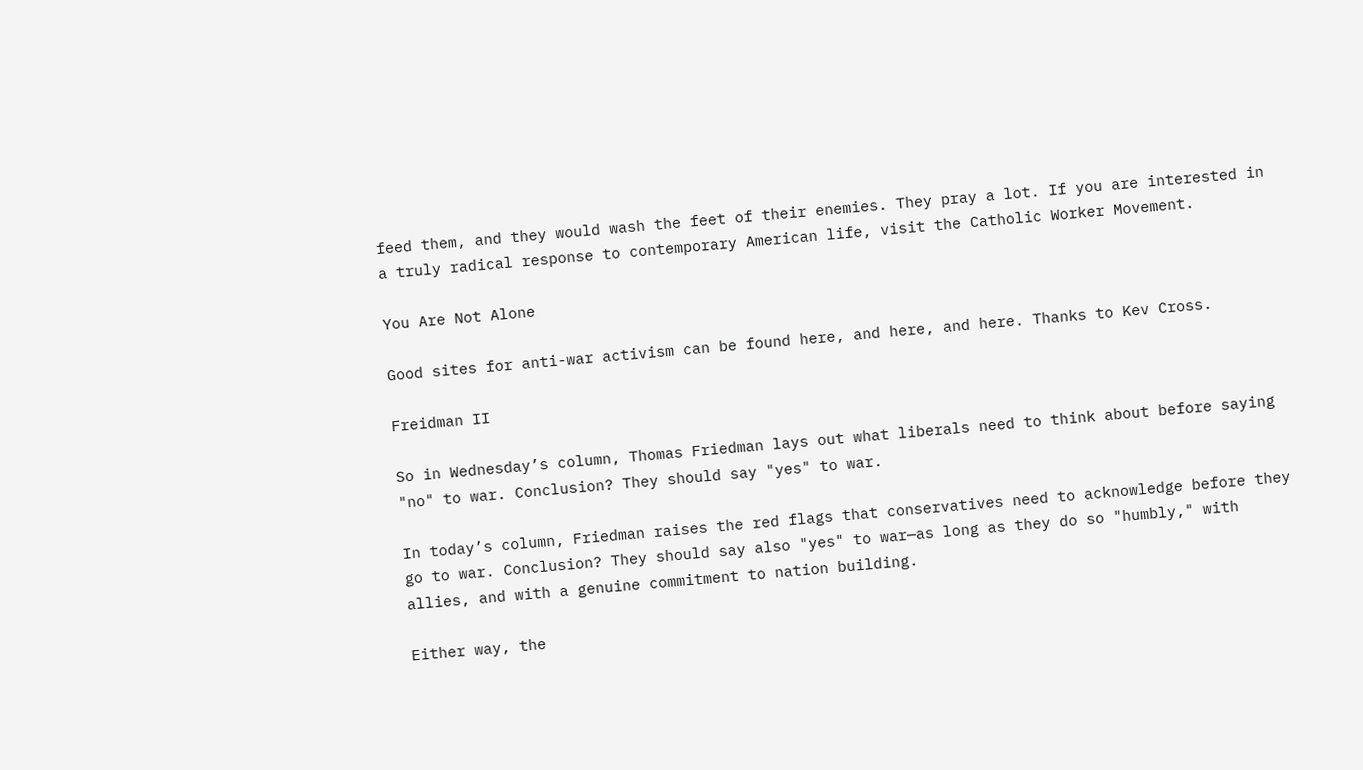feed them, and they would wash the feet of their enemies. They pray a lot. If you are interested in a truly radical response to contemporary American life, visit the Catholic Worker Movement.

You Are Not Alone

Good sites for anti-war activism can be found here, and here, and here. Thanks to Kev Cross.

Freidman II

So in Wednesday’s column, Thomas Friedman lays out what liberals need to think about before saying "no" to war. Conclusion? They should say "yes" to war.

In today’s column, Friedman raises the red flags that conservatives need to acknowledge before they go to war. Conclusion? They should say also "yes" to war—as long as they do so "humbly," with allies, and with a genuine commitment to nation building.

Either way, the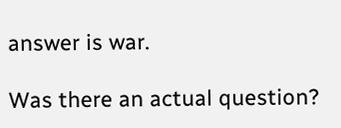answer is war.

Was there an actual question?